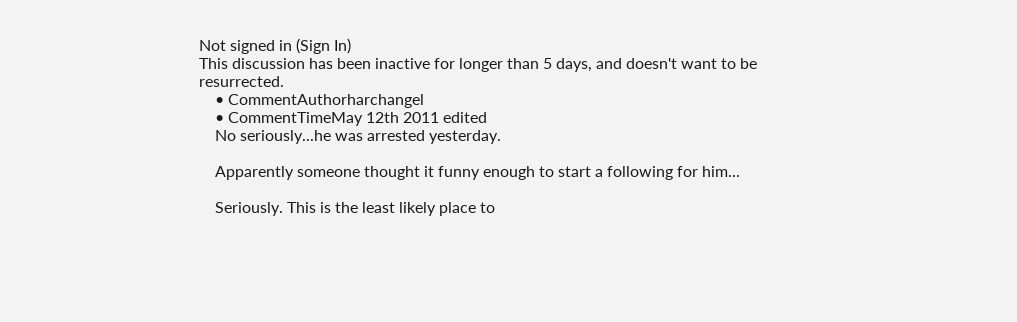Not signed in (Sign In)
This discussion has been inactive for longer than 5 days, and doesn't want to be resurrected.
    • CommentAuthorharchangel
    • CommentTimeMay 12th 2011 edited
    No seriously...he was arrested yesterday.

    Apparently someone thought it funny enough to start a following for him...

    Seriously. This is the least likely place to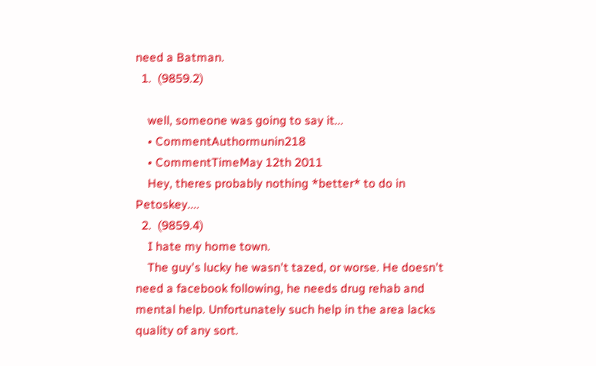need a Batman.
  1.  (9859.2)

    well, someone was going to say it...
    • CommentAuthormunin218
    • CommentTimeMay 12th 2011
    Hey, theres probably nothing *better* to do in Petoskey....
  2.  (9859.4)
    I hate my home town.
    The guy's lucky he wasn't tazed, or worse. He doesn't need a facebook following, he needs drug rehab and mental help. Unfortunately such help in the area lacks quality of any sort.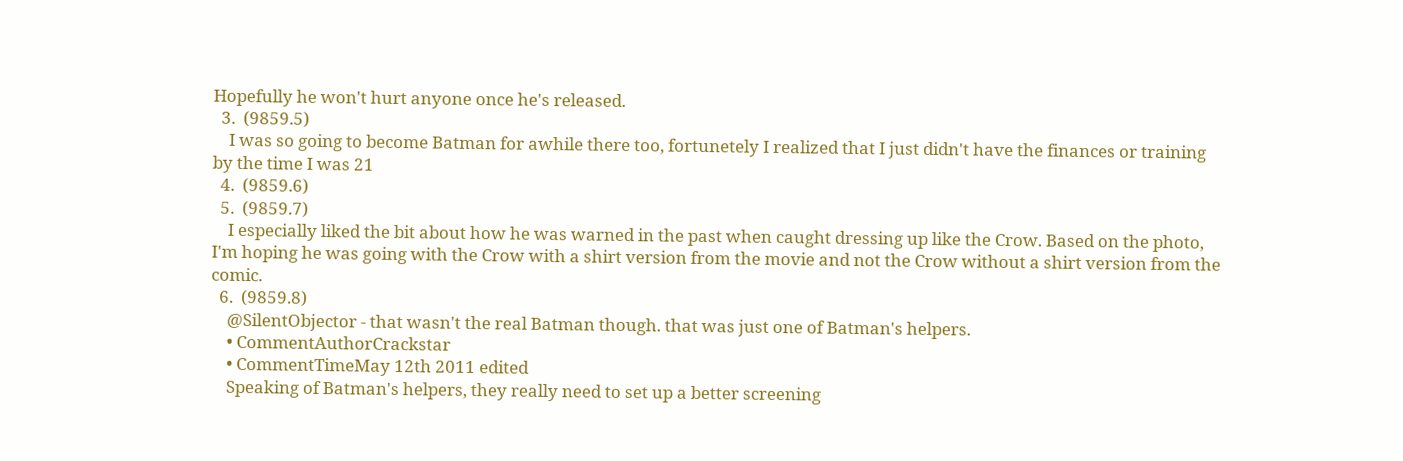Hopefully he won't hurt anyone once he's released.
  3.  (9859.5)
    I was so going to become Batman for awhile there too, fortunetely I realized that I just didn't have the finances or training by the time I was 21
  4.  (9859.6)
  5.  (9859.7)
    I especially liked the bit about how he was warned in the past when caught dressing up like the Crow. Based on the photo, I'm hoping he was going with the Crow with a shirt version from the movie and not the Crow without a shirt version from the comic.
  6.  (9859.8)
    @SilentObjector - that wasn't the real Batman though. that was just one of Batman's helpers.
    • CommentAuthorCrackstar
    • CommentTimeMay 12th 2011 edited
    Speaking of Batman's helpers, they really need to set up a better screening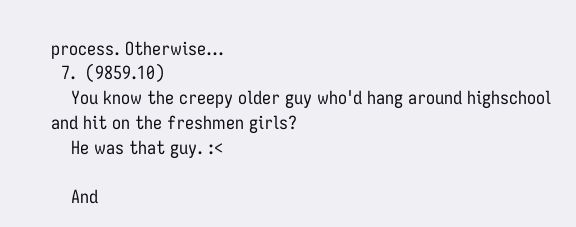process. Otherwise...
  7.  (9859.10)
    You know the creepy older guy who'd hang around highschool and hit on the freshmen girls?
    He was that guy. :<

    And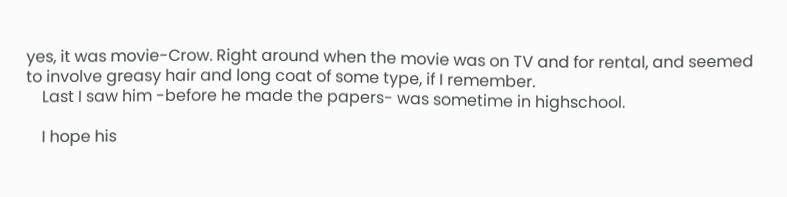yes, it was movie-Crow. Right around when the movie was on TV and for rental, and seemed to involve greasy hair and long coat of some type, if I remember.
    Last I saw him -before he made the papers- was sometime in highschool.

    I hope his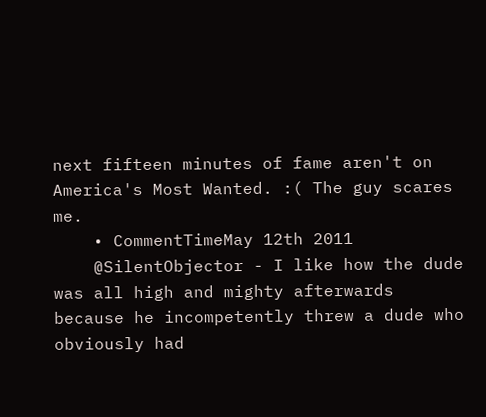next fifteen minutes of fame aren't on America's Most Wanted. :( The guy scares me.
    • CommentTimeMay 12th 2011
    @SilentObjector - I like how the dude was all high and mighty afterwards because he incompetently threw a dude who obviously had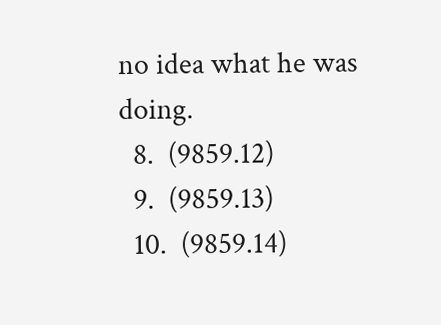no idea what he was doing.
  8.  (9859.12)
  9.  (9859.13)
  10.  (9859.14)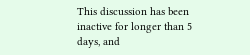This discussion has been inactive for longer than 5 days, and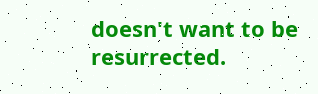doesn't want to be resurrected.